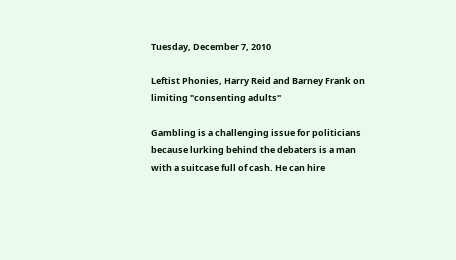Tuesday, December 7, 2010

Leftist Phonies, Harry Reid and Barney Frank on limiting "consenting adults"

Gambling is a challenging issue for politicians because lurking behind the debaters is a man with a suitcase full of cash. He can hire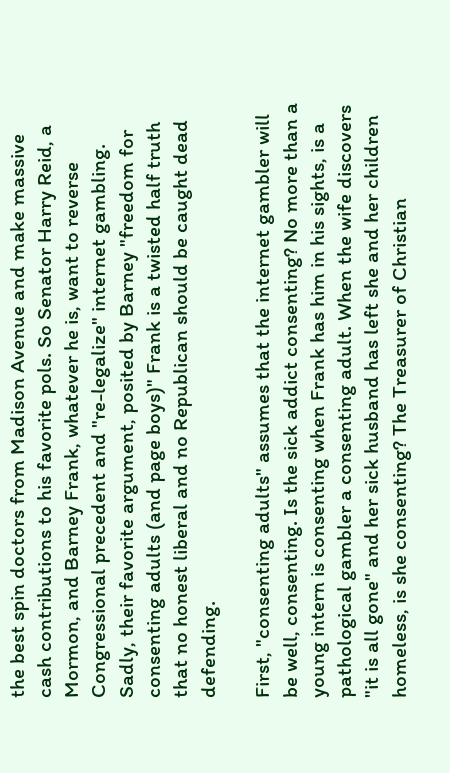the best spin doctors from Madison Avenue and make massive cash contributions to his favorite pols. So Senator Harry Reid, a Mormon, and Barney Frank, whatever he is, want to reverse Congressional precedent and "re-legalize" internet gambling. Sadly, their favorite argument, posited by Barney "freedom for consenting adults (and page boys)" Frank is a twisted half truth that no honest liberal and no Republican should be caught dead defending.

First, "consenting adults" assumes that the internet gambler will be well, consenting. Is the sick addict consenting? No more than a young intern is consenting when Frank has him in his sights, is a pathological gambler a consenting adult. When the wife discovers "it is all gone" and her sick husband has left she and her children homeless, is she consenting? The Treasurer of Christian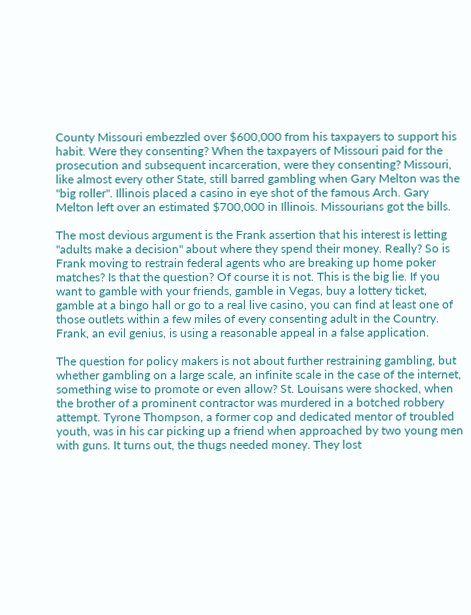County Missouri embezzled over $600,000 from his taxpayers to support his habit. Were they consenting? When the taxpayers of Missouri paid for the prosecution and subsequent incarceration, were they consenting? Missouri, like almost every other State, still barred gambling when Gary Melton was the "big roller". Illinois placed a casino in eye shot of the famous Arch. Gary Melton left over an estimated $700,000 in Illinois. Missourians got the bills.

The most devious argument is the Frank assertion that his interest is letting "adults make a decision" about where they spend their money. Really? So is Frank moving to restrain federal agents who are breaking up home poker matches? Is that the question? Of course it is not. This is the big lie. If you want to gamble with your friends, gamble in Vegas, buy a lottery ticket, gamble at a bingo hall or go to a real live casino, you can find at least one of those outlets within a few miles of every consenting adult in the Country. Frank, an evil genius, is using a reasonable appeal in a false application.

The question for policy makers is not about further restraining gambling, but whether gambling on a large scale, an infinite scale in the case of the internet, something wise to promote or even allow? St. Louisans were shocked, when the brother of a prominent contractor was murdered in a botched robbery attempt. Tyrone Thompson, a former cop and dedicated mentor of troubled youth, was in his car picking up a friend when approached by two young men with guns. It turns out, the thugs needed money. They lost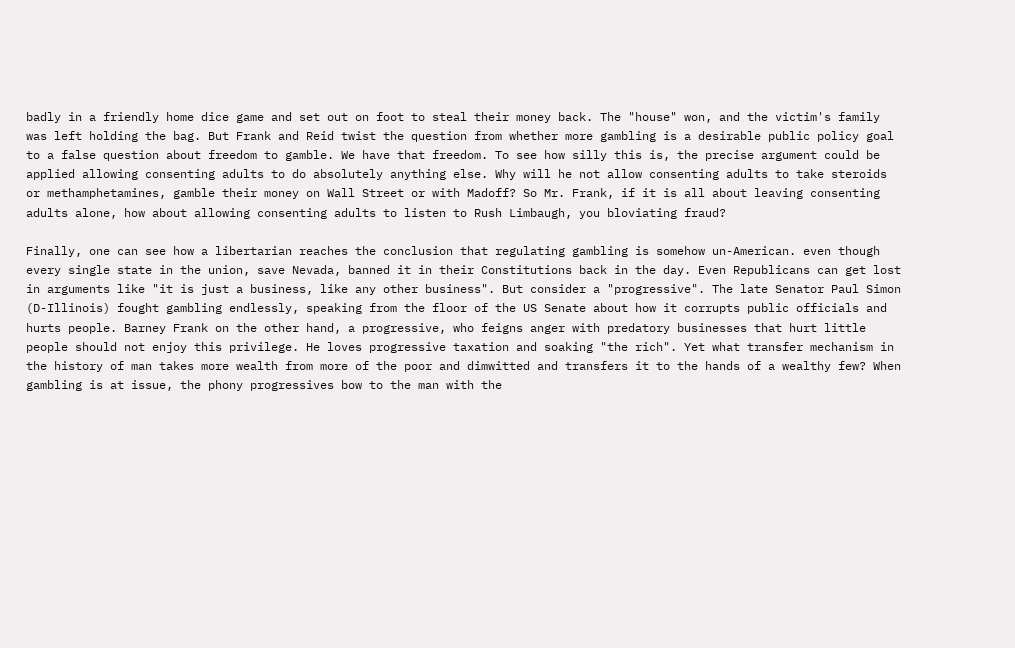badly in a friendly home dice game and set out on foot to steal their money back. The "house" won, and the victim's family was left holding the bag. But Frank and Reid twist the question from whether more gambling is a desirable public policy goal to a false question about freedom to gamble. We have that freedom. To see how silly this is, the precise argument could be applied allowing consenting adults to do absolutely anything else. Why will he not allow consenting adults to take steroids or methamphetamines, gamble their money on Wall Street or with Madoff? So Mr. Frank, if it is all about leaving consenting adults alone, how about allowing consenting adults to listen to Rush Limbaugh, you bloviating fraud?

Finally, one can see how a libertarian reaches the conclusion that regulating gambling is somehow un-American. even though every single state in the union, save Nevada, banned it in their Constitutions back in the day. Even Republicans can get lost in arguments like "it is just a business, like any other business". But consider a "progressive". The late Senator Paul Simon (D-Illinois) fought gambling endlessly, speaking from the floor of the US Senate about how it corrupts public officials and hurts people. Barney Frank on the other hand, a progressive, who feigns anger with predatory businesses that hurt little people should not enjoy this privilege. He loves progressive taxation and soaking "the rich". Yet what transfer mechanism in the history of man takes more wealth from more of the poor and dimwitted and transfers it to the hands of a wealthy few? When gambling is at issue, the phony progressives bow to the man with the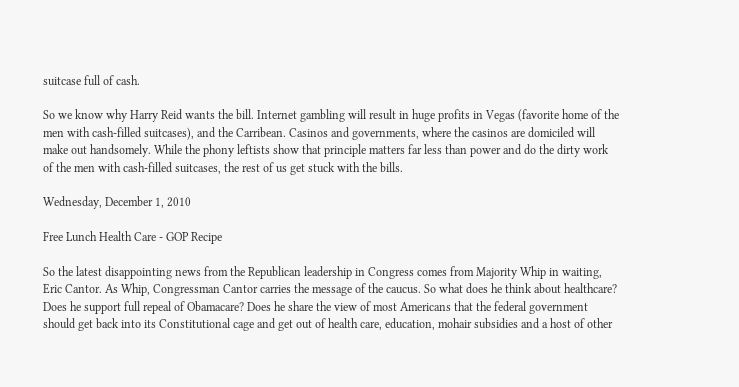suitcase full of cash.

So we know why Harry Reid wants the bill. Internet gambling will result in huge profits in Vegas (favorite home of the men with cash-filled suitcases), and the Carribean. Casinos and governments, where the casinos are domiciled will make out handsomely. While the phony leftists show that principle matters far less than power and do the dirty work of the men with cash-filled suitcases, the rest of us get stuck with the bills.

Wednesday, December 1, 2010

Free Lunch Health Care - GOP Recipe

So the latest disappointing news from the Republican leadership in Congress comes from Majority Whip in waiting, Eric Cantor. As Whip, Congressman Cantor carries the message of the caucus. So what does he think about healthcare? Does he support full repeal of Obamacare? Does he share the view of most Americans that the federal government should get back into its Constitutional cage and get out of health care, education, mohair subsidies and a host of other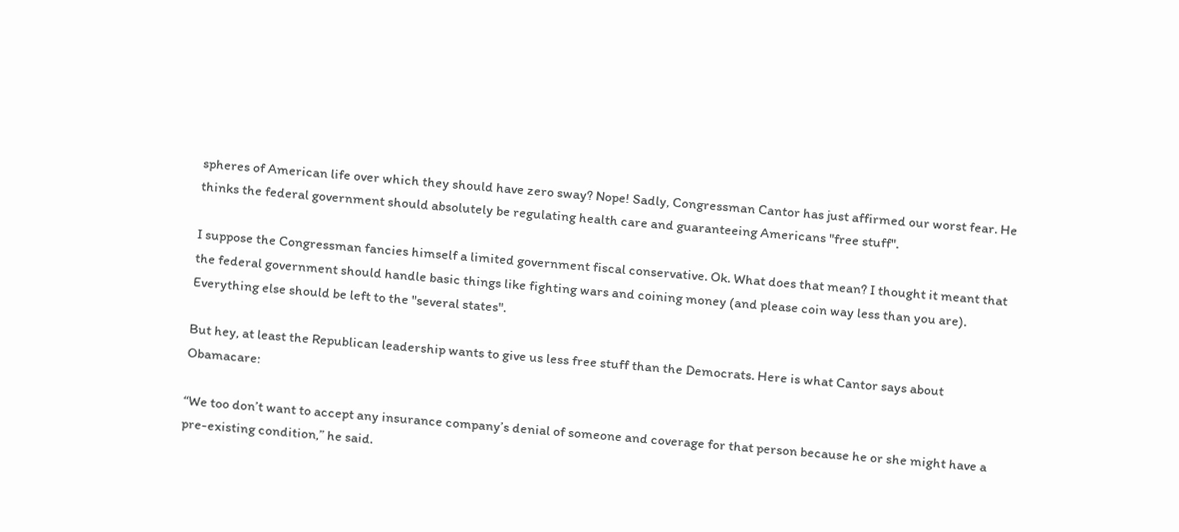spheres of American life over which they should have zero sway? Nope! Sadly, Congressman Cantor has just affirmed our worst fear. He thinks the federal government should absolutely be regulating health care and guaranteeing Americans "free stuff".

I suppose the Congressman fancies himself a limited government fiscal conservative. Ok. What does that mean? I thought it meant that the federal government should handle basic things like fighting wars and coining money (and please coin way less than you are). Everything else should be left to the "several states".

But hey, at least the Republican leadership wants to give us less free stuff than the Democrats. Here is what Cantor says about Obamacare:

“We too don’t want to accept any insurance company’s denial of someone and coverage for that person because he or she might have a pre-existing condition,” he said.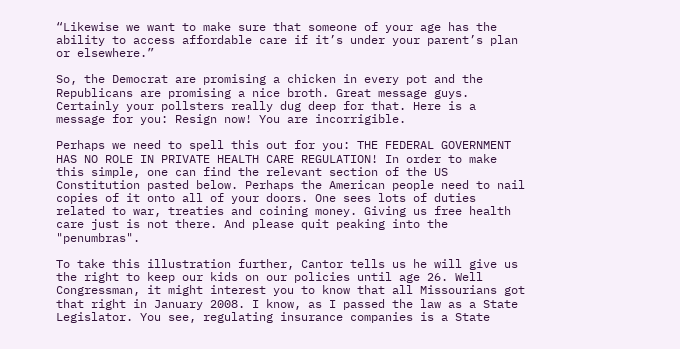“Likewise we want to make sure that someone of your age has the ability to access affordable care if it’s under your parent’s plan or elsewhere.”

So, the Democrat are promising a chicken in every pot and the Republicans are promising a nice broth. Great message guys. Certainly your pollsters really dug deep for that. Here is a message for you: Resign now! You are incorrigible.

Perhaps we need to spell this out for you: THE FEDERAL GOVERNMENT HAS NO ROLE IN PRIVATE HEALTH CARE REGULATION! In order to make this simple, one can find the relevant section of the US Constitution pasted below. Perhaps the American people need to nail copies of it onto all of your doors. One sees lots of duties related to war, treaties and coining money. Giving us free health care just is not there. And please quit peaking into the "penumbras".

To take this illustration further, Cantor tells us he will give us the right to keep our kids on our policies until age 26. Well Congressman, it might interest you to know that all Missourians got that right in January 2008. I know, as I passed the law as a State Legislator. You see, regulating insurance companies is a State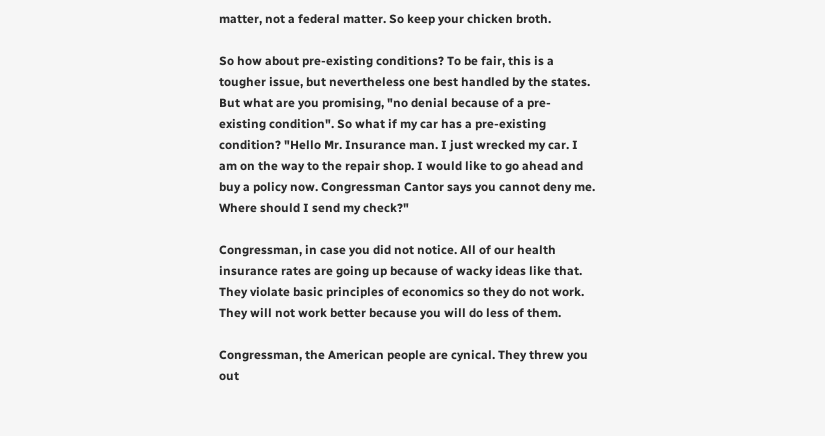matter, not a federal matter. So keep your chicken broth.

So how about pre-existing conditions? To be fair, this is a tougher issue, but nevertheless one best handled by the states. But what are you promising, "no denial because of a pre-existing condition". So what if my car has a pre-existing condition? "Hello Mr. Insurance man. I just wrecked my car. I am on the way to the repair shop. I would like to go ahead and buy a policy now. Congressman Cantor says you cannot deny me. Where should I send my check?"

Congressman, in case you did not notice. All of our health insurance rates are going up because of wacky ideas like that. They violate basic principles of economics so they do not work. They will not work better because you will do less of them.

Congressman, the American people are cynical. They threw you out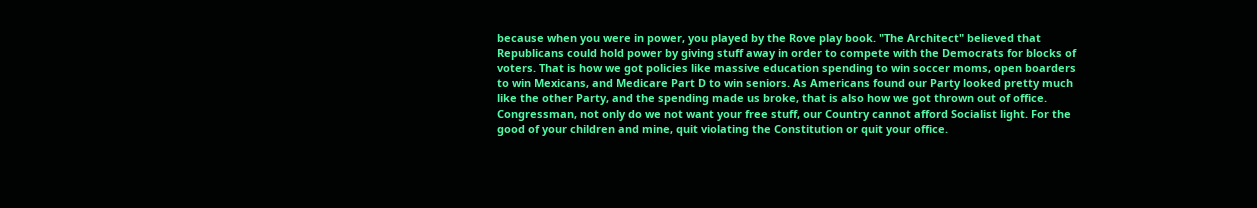because when you were in power, you played by the Rove play book. "The Architect" believed that Republicans could hold power by giving stuff away in order to compete with the Democrats for blocks of voters. That is how we got policies like massive education spending to win soccer moms, open boarders to win Mexicans, and Medicare Part D to win seniors. As Americans found our Party looked pretty much like the other Party, and the spending made us broke, that is also how we got thrown out of office. Congressman, not only do we not want your free stuff, our Country cannot afford Socialist light. For the good of your children and mine, quit violating the Constitution or quit your office.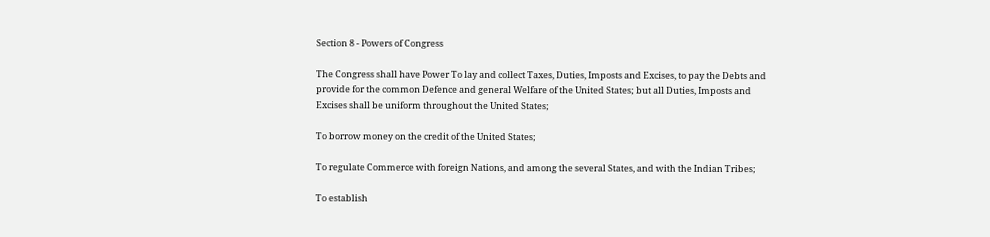Section 8 - Powers of Congress

The Congress shall have Power To lay and collect Taxes, Duties, Imposts and Excises, to pay the Debts and provide for the common Defence and general Welfare of the United States; but all Duties, Imposts and Excises shall be uniform throughout the United States;

To borrow money on the credit of the United States;

To regulate Commerce with foreign Nations, and among the several States, and with the Indian Tribes;

To establish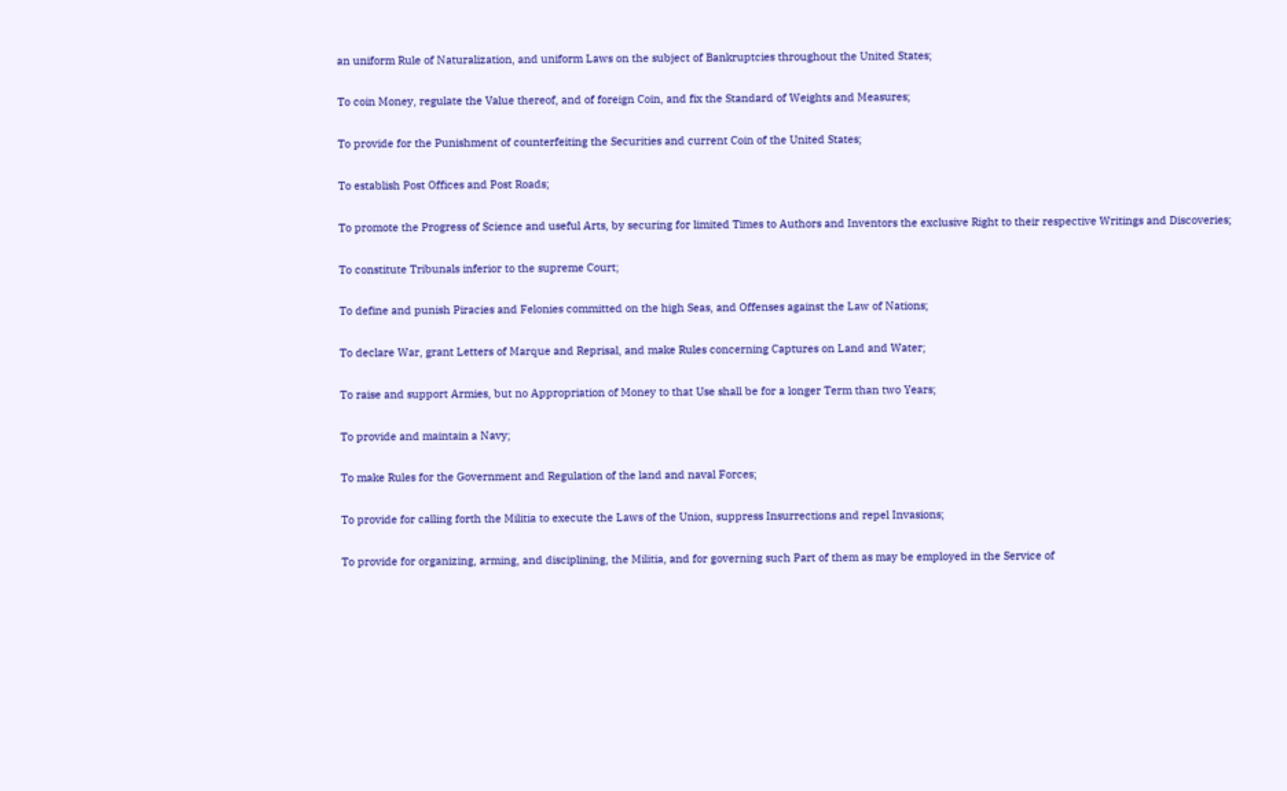an uniform Rule of Naturalization, and uniform Laws on the subject of Bankruptcies throughout the United States;

To coin Money, regulate the Value thereof, and of foreign Coin, and fix the Standard of Weights and Measures;

To provide for the Punishment of counterfeiting the Securities and current Coin of the United States;

To establish Post Offices and Post Roads;

To promote the Progress of Science and useful Arts, by securing for limited Times to Authors and Inventors the exclusive Right to their respective Writings and Discoveries;

To constitute Tribunals inferior to the supreme Court;

To define and punish Piracies and Felonies committed on the high Seas, and Offenses against the Law of Nations;

To declare War, grant Letters of Marque and Reprisal, and make Rules concerning Captures on Land and Water;

To raise and support Armies, but no Appropriation of Money to that Use shall be for a longer Term than two Years;

To provide and maintain a Navy;

To make Rules for the Government and Regulation of the land and naval Forces;

To provide for calling forth the Militia to execute the Laws of the Union, suppress Insurrections and repel Invasions;

To provide for organizing, arming, and disciplining, the Militia, and for governing such Part of them as may be employed in the Service of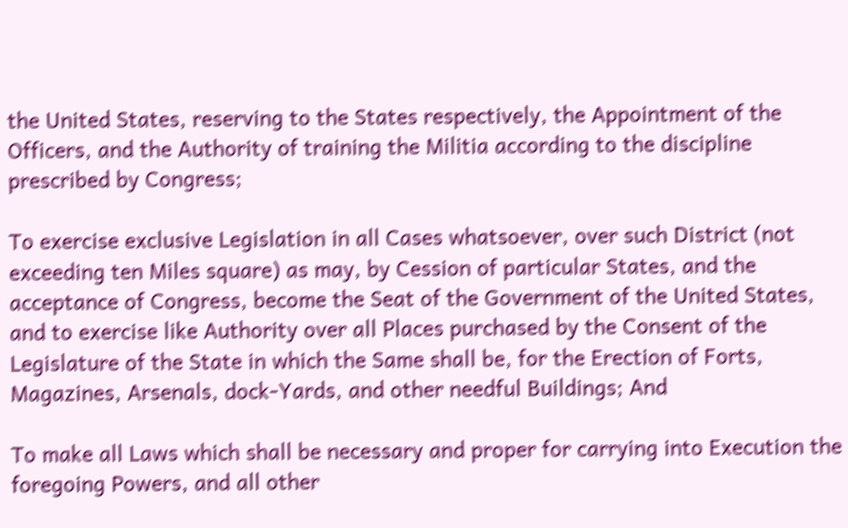the United States, reserving to the States respectively, the Appointment of the Officers, and the Authority of training the Militia according to the discipline prescribed by Congress;

To exercise exclusive Legislation in all Cases whatsoever, over such District (not exceeding ten Miles square) as may, by Cession of particular States, and the acceptance of Congress, become the Seat of the Government of the United States, and to exercise like Authority over all Places purchased by the Consent of the Legislature of the State in which the Same shall be, for the Erection of Forts, Magazines, Arsenals, dock-Yards, and other needful Buildings; And

To make all Laws which shall be necessary and proper for carrying into Execution the foregoing Powers, and all other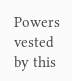Powers vested by this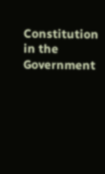Constitution in the Government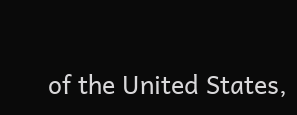of the United States,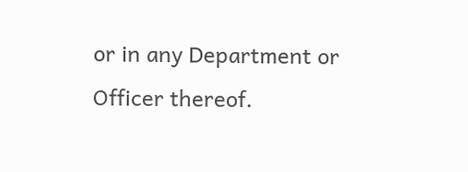or in any Department or Officer thereof.